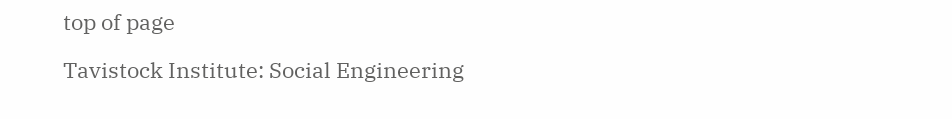top of page

Tavistock Institute: Social Engineering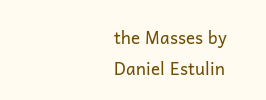the Masses by Daniel Estulin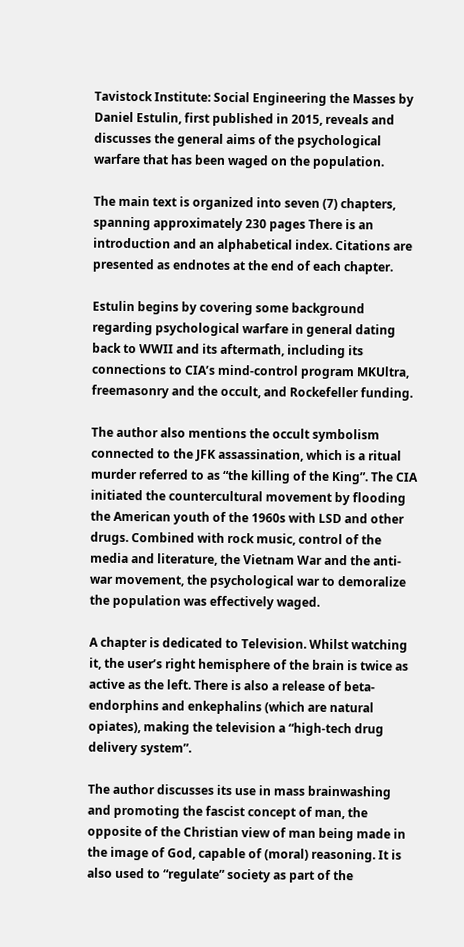Tavistock Institute: Social Engineering the Masses by Daniel Estulin, first published in 2015, reveals and discusses the general aims of the psychological warfare that has been waged on the population.

The main text is organized into seven (7) chapters, spanning approximately 230 pages There is an introduction and an alphabetical index. Citations are presented as endnotes at the end of each chapter.

Estulin begins by covering some background regarding psychological warfare in general dating back to WWII and its aftermath, including its connections to CIA’s mind-control program MKUltra, freemasonry and the occult, and Rockefeller funding.

The author also mentions the occult symbolism connected to the JFK assassination, which is a ritual murder referred to as “the killing of the King”. The CIA initiated the countercultural movement by flooding the American youth of the 1960s with LSD and other drugs. Combined with rock music, control of the media and literature, the Vietnam War and the anti-war movement, the psychological war to demoralize the population was effectively waged.

A chapter is dedicated to Television. Whilst watching it, the user’s right hemisphere of the brain is twice as active as the left. There is also a release of beta-endorphins and enkephalins (which are natural opiates), making the television a “high-tech drug delivery system”.

The author discusses its use in mass brainwashing and promoting the fascist concept of man, the opposite of the Christian view of man being made in the image of God, capable of (moral) reasoning. It is also used to “regulate” society as part of the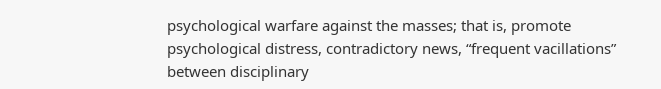psychological warfare against the masses; that is, promote psychological distress, contradictory news, “frequent vacillations” between disciplinary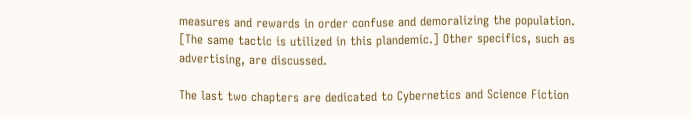measures and rewards in order confuse and demoralizing the population. [The same tactic is utilized in this plandemic.] Other specifics, such as advertising, are discussed.

The last two chapters are dedicated to Cybernetics and Science Fiction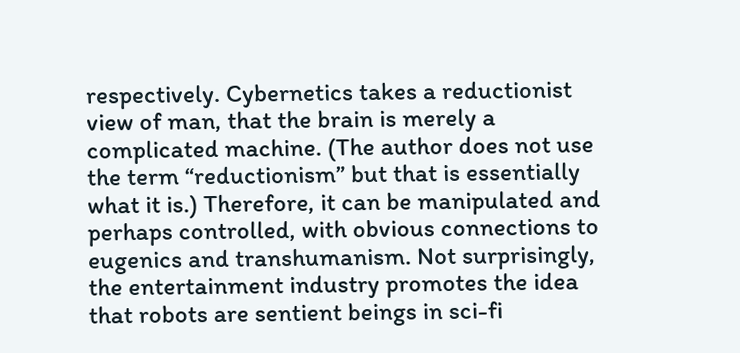respectively. Cybernetics takes a reductionist view of man, that the brain is merely a complicated machine. (The author does not use the term “reductionism” but that is essentially what it is.) Therefore, it can be manipulated and perhaps controlled, with obvious connections to eugenics and transhumanism. Not surprisingly, the entertainment industry promotes the idea that robots are sentient beings in sci-fi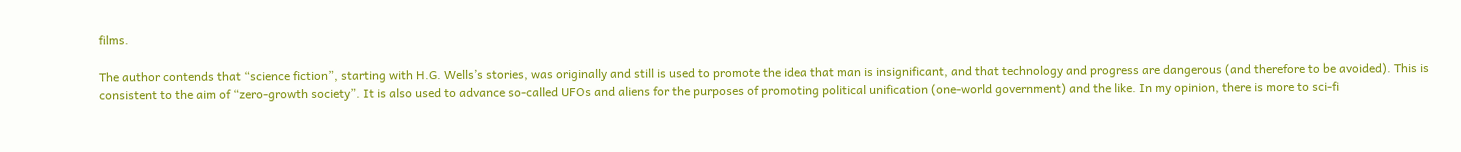films.

The author contends that “science fiction”, starting with H.G. Wells’s stories, was originally and still is used to promote the idea that man is insignificant, and that technology and progress are dangerous (and therefore to be avoided). This is consistent to the aim of “zero-growth society”. It is also used to advance so-called UFOs and aliens for the purposes of promoting political unification (one-world government) and the like. In my opinion, there is more to sci-fi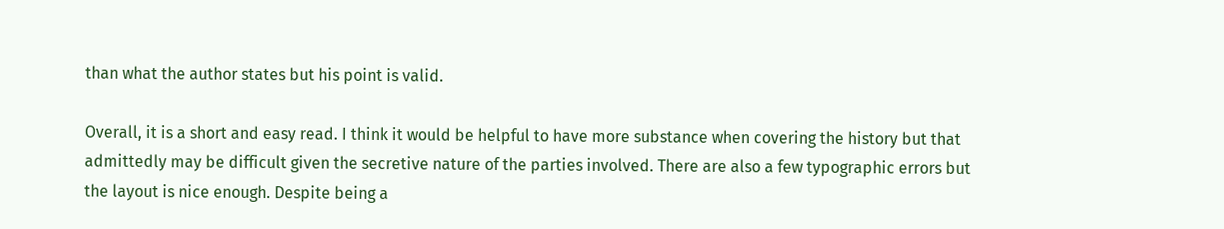than what the author states but his point is valid.

Overall, it is a short and easy read. I think it would be helpful to have more substance when covering the history but that admittedly may be difficult given the secretive nature of the parties involved. There are also a few typographic errors but the layout is nice enough. Despite being a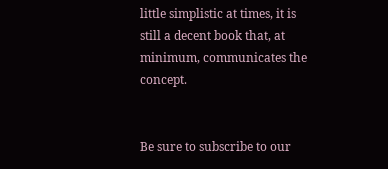little simplistic at times, it is still a decent book that, at minimum, communicates the concept.


Be sure to subscribe to our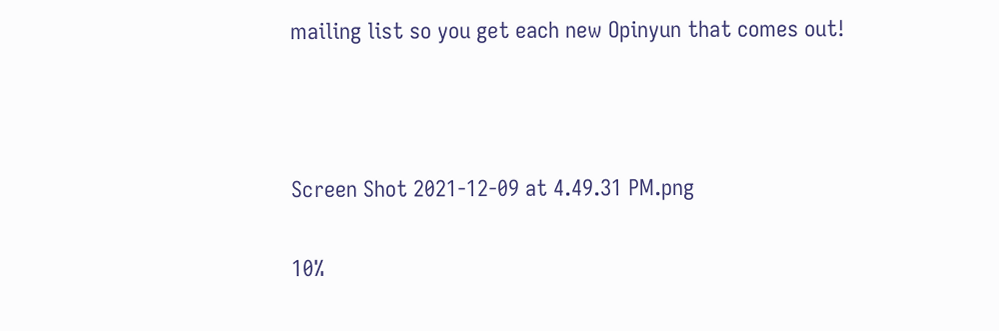mailing list so you get each new Opinyun that comes out!



Screen Shot 2021-12-09 at 4.49.31 PM.png

10%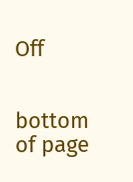Off


bottom of page